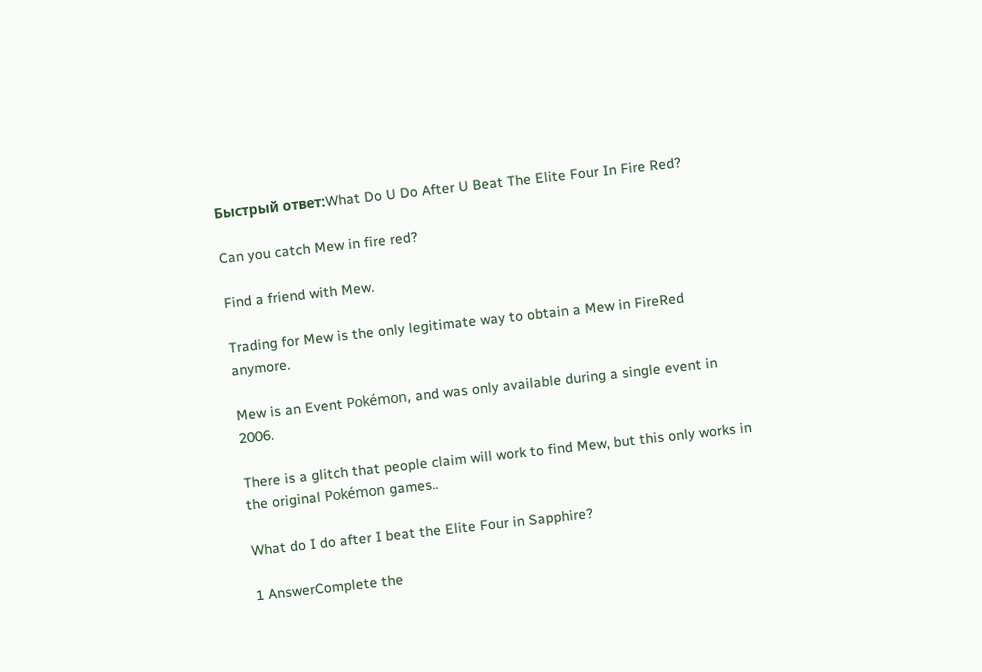Быстрый ответ:What Do U Do After U Beat The Elite Four In Fire Red?

Can you catch Mew in fire red?

Find a friend with Mew.

Trading for Mew is the only legitimate way to obtain a Mew in FireRed anymore.

Mew is an Event Pokémon, and was only available during a single event in 2006.

There is a glitch that people claim will work to find Mew, but this only works in the original Pokémon games..

What do I do after I beat the Elite Four in Sapphire?

1 AnswerComplete the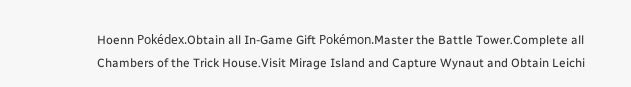Hoenn Pokédex.Obtain all In-Game Gift Pokémon.Master the Battle Tower.Complete all Chambers of the Trick House.Visit Mirage Island and Capture Wynaut and Obtain Leichi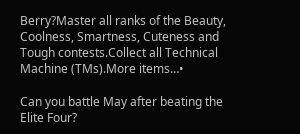Berry?Master all ranks of the Beauty, Coolness, Smartness, Cuteness and Tough contests.Collect all Technical Machine (TMs).More items…•

Can you battle May after beating the Elite Four?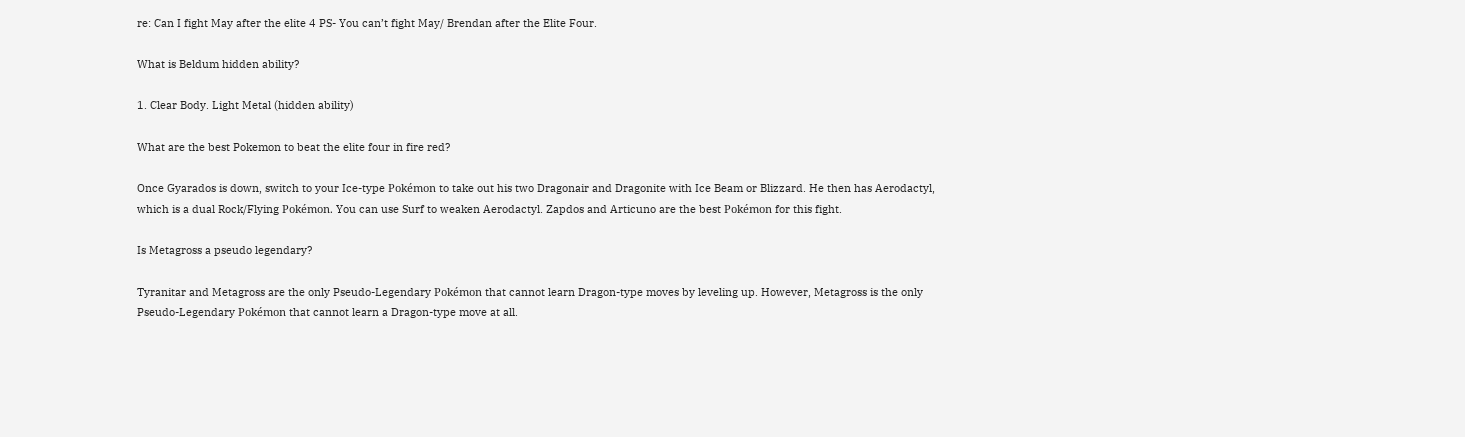re: Can I fight May after the elite 4 PS- You can’t fight May/ Brendan after the Elite Four.

What is Beldum hidden ability?

1. Clear Body. Light Metal (hidden ability)

What are the best Pokemon to beat the elite four in fire red?

Once Gyarados is down, switch to your Ice-type Pokémon to take out his two Dragonair and Dragonite with Ice Beam or Blizzard. He then has Aerodactyl, which is a dual Rock/Flying Pokémon. You can use Surf to weaken Aerodactyl. Zapdos and Articuno are the best Pokémon for this fight.

Is Metagross a pseudo legendary?

Tyranitar and Metagross are the only Pseudo-Legendary Pokémon that cannot learn Dragon-type moves by leveling up. However, Metagross is the only Pseudo-Legendary Pokémon that cannot learn a Dragon-type move at all.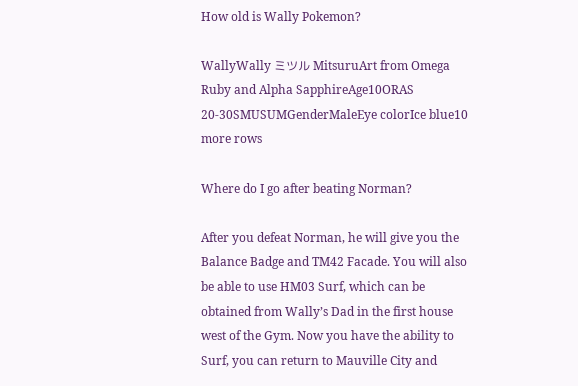How old is Wally Pokemon?

WallyWally ミツル MitsuruArt from Omega Ruby and Alpha SapphireAge10ORAS 20-30SMUSUMGenderMaleEye colorIce blue10 more rows

Where do I go after beating Norman?

After you defeat Norman, he will give you the Balance Badge and TM42 Facade. You will also be able to use HM03 Surf, which can be obtained from Wally’s Dad in the first house west of the Gym. Now you have the ability to Surf, you can return to Mauville City and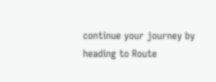continue your journey by heading to Route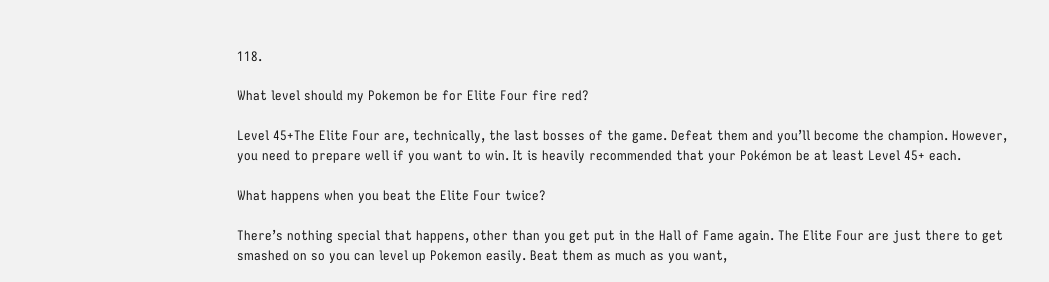118.

What level should my Pokemon be for Elite Four fire red?

Level 45+The Elite Four are, technically, the last bosses of the game. Defeat them and you’ll become the champion. However, you need to prepare well if you want to win. It is heavily recommended that your Pokémon be at least Level 45+ each.

What happens when you beat the Elite Four twice?

There’s nothing special that happens, other than you get put in the Hall of Fame again. The Elite Four are just there to get smashed on so you can level up Pokemon easily. Beat them as much as you want,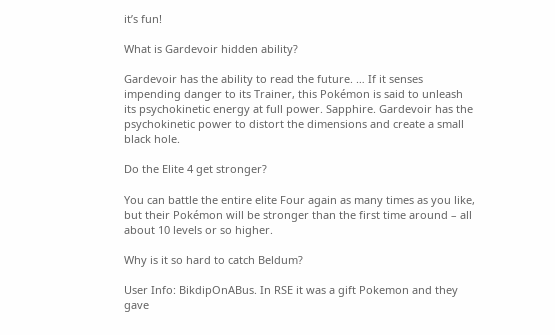it’s fun!

What is Gardevoir hidden ability?

Gardevoir has the ability to read the future. … If it senses impending danger to its Trainer, this Pokémon is said to unleash its psychokinetic energy at full power. Sapphire. Gardevoir has the psychokinetic power to distort the dimensions and create a small black hole.

Do the Elite 4 get stronger?

You can battle the entire elite Four again as many times as you like, but their Pokémon will be stronger than the first time around – all about 10 levels or so higher.

Why is it so hard to catch Beldum?

User Info: BikdipOnABus. In RSE it was a gift Pokemon and they gave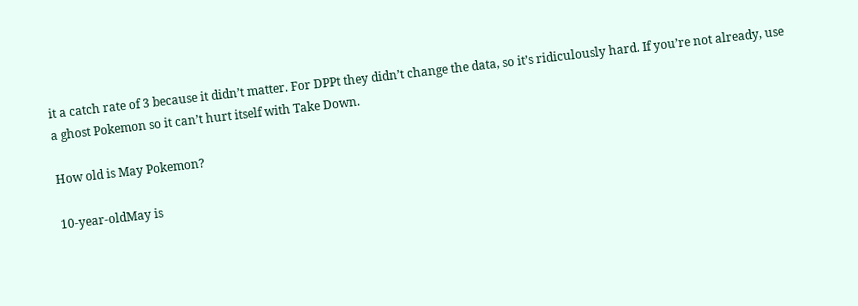it a catch rate of 3 because it didn’t matter. For DPPt they didn’t change the data, so it’s ridiculously hard. If you’re not already, use a ghost Pokemon so it can’t hurt itself with Take Down.

How old is May Pokemon?

10-year-oldMay is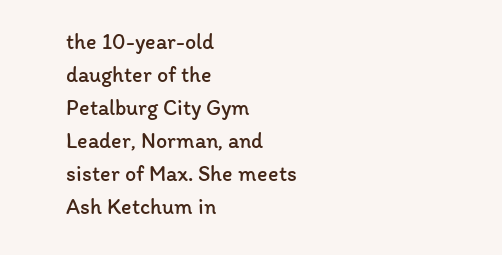the 10-year-old daughter of the Petalburg City Gym Leader, Norman, and sister of Max. She meets Ash Ketchum in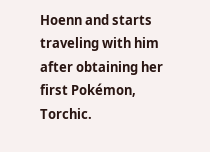Hoenn and starts traveling with him after obtaining her first Pokémon, Torchic.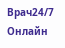Врач24/7 Онлайн